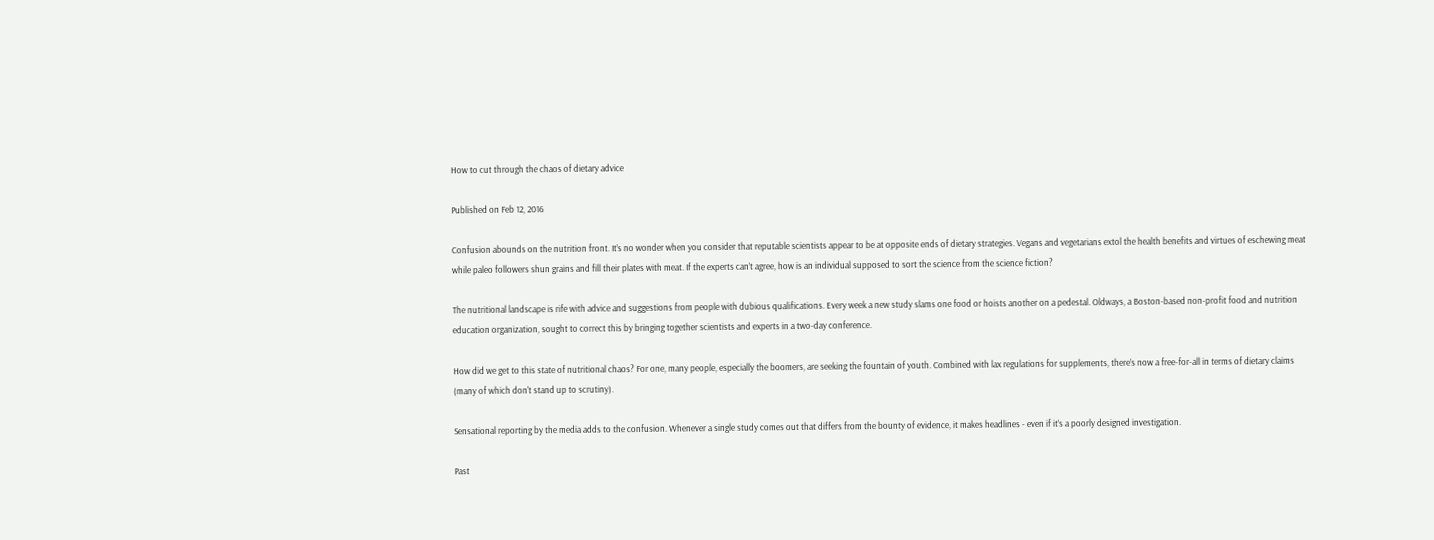How to cut through the chaos of dietary advice

Published on Feb 12, 2016

Confusion abounds on the nutrition front. It’s no wonder when you consider that reputable scientists appear to be at opposite ends of dietary strategies. Vegans and vegetarians extol the health benefits and virtues of eschewing meat while paleo followers shun grains and fill their plates with meat. If the experts can’t agree, how is an individual supposed to sort the science from the science fiction?

The nutritional landscape is rife with advice and suggestions from people with dubious qualifications. Every week a new study slams one food or hoists another on a pedestal. Oldways, a Boston-based non-profit food and nutrition education organization, sought to correct this by bringing together scientists and experts in a two-day conference.

How did we get to this state of nutritional chaos? For one, many people, especially the boomers, are seeking the fountain of youth. Combined with lax regulations for supplements, there’s now a free-for-all in terms of dietary claims (many of which don't stand up to scrutiny).

Sensational reporting by the media adds to the confusion. Whenever a single study comes out that differs from the bounty of evidence, it makes headlines - even if it’s a poorly designed investigation.

Past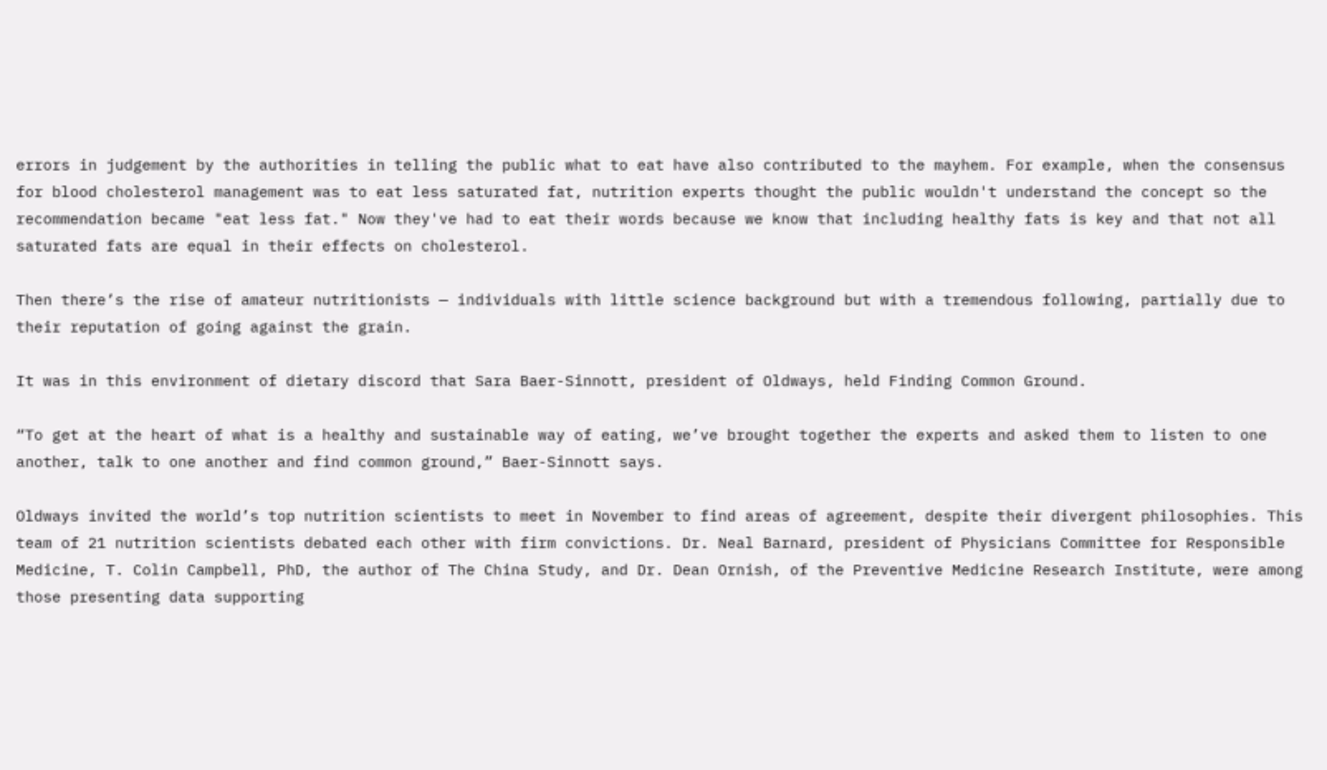errors in judgement by the authorities in telling the public what to eat have also contributed to the mayhem. For example, when the consensus for blood cholesterol management was to eat less saturated fat, nutrition experts thought the public wouldn't understand the concept so the recommendation became "eat less fat." Now they've had to eat their words because we know that including healthy fats is key and that not all saturated fats are equal in their effects on cholesterol.

Then there’s the rise of amateur nutritionists — individuals with little science background but with a tremendous following, partially due to their reputation of going against the grain.

It was in this environment of dietary discord that Sara Baer-Sinnott, president of Oldways, held Finding Common Ground.

“To get at the heart of what is a healthy and sustainable way of eating, we’ve brought together the experts and asked them to listen to one another, talk to one another and find common ground,” Baer-Sinnott says.

Oldways invited the world’s top nutrition scientists to meet in November to find areas of agreement, despite their divergent philosophies. This team of 21 nutrition scientists debated each other with firm convictions. Dr. Neal Barnard, president of Physicians Committee for Responsible Medicine, T. Colin Campbell, PhD, the author of The China Study, and Dr. Dean Ornish, of the Preventive Medicine Research Institute, were among those presenting data supporting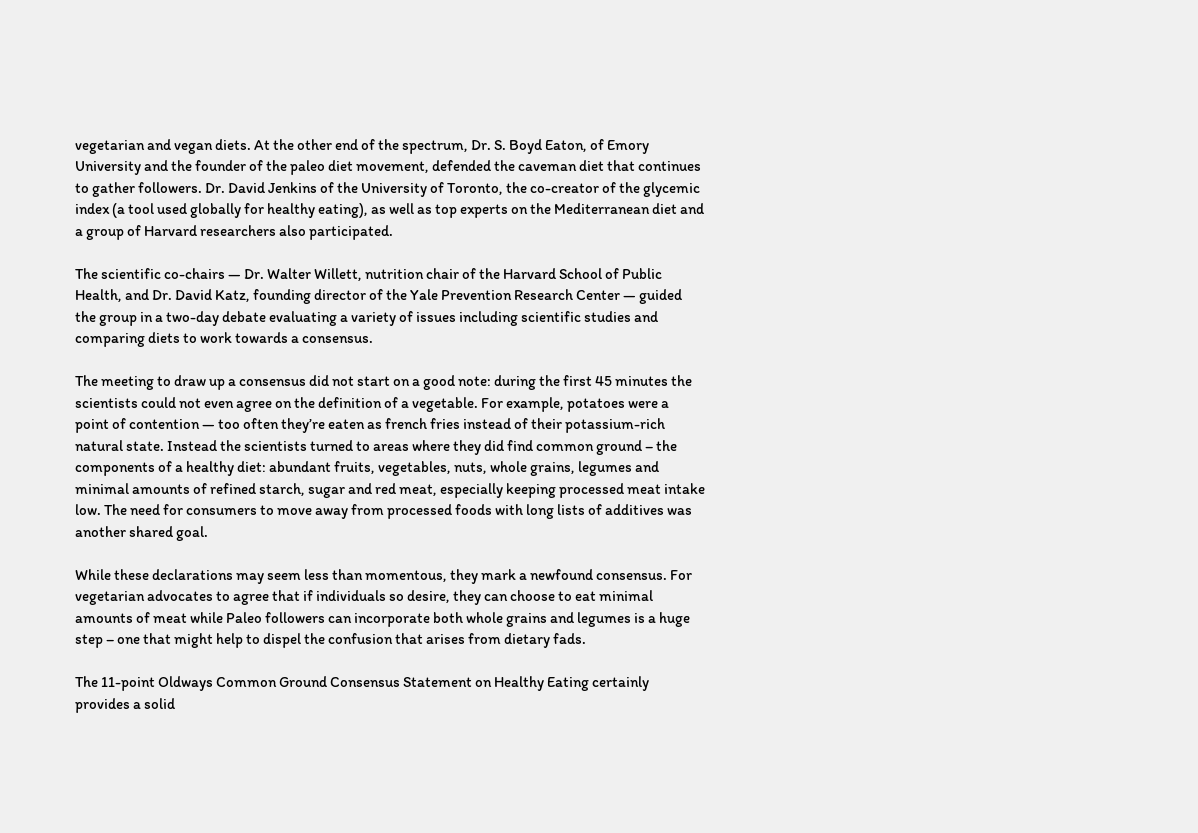vegetarian and vegan diets. At the other end of the spectrum, Dr. S. Boyd Eaton, of Emory University and the founder of the paleo diet movement, defended the caveman diet that continues to gather followers. Dr. David Jenkins of the University of Toronto, the co-creator of the glycemic index (a tool used globally for healthy eating), as well as top experts on the Mediterranean diet and a group of Harvard researchers also participated.

The scientific co-chairs — Dr. Walter Willett, nutrition chair of the Harvard School of Public Health, and Dr. David Katz, founding director of the Yale Prevention Research Center — guided the group in a two-day debate evaluating a variety of issues including scientific studies and comparing diets to work towards a consensus.

The meeting to draw up a consensus did not start on a good note: during the first 45 minutes the scientists could not even agree on the definition of a vegetable. For example, potatoes were a point of contention — too often they’re eaten as french fries instead of their potassium-rich natural state. Instead the scientists turned to areas where they did find common ground – the components of a healthy diet: abundant fruits, vegetables, nuts, whole grains, legumes and minimal amounts of refined starch, sugar and red meat, especially keeping processed meat intake low. The need for consumers to move away from processed foods with long lists of additives was another shared goal.

While these declarations may seem less than momentous, they mark a newfound consensus. For vegetarian advocates to agree that if individuals so desire, they can choose to eat minimal amounts of meat while Paleo followers can incorporate both whole grains and legumes is a huge step – one that might help to dispel the confusion that arises from dietary fads.

The 11-point Oldways Common Ground Consensus Statement on Healthy Eating certainly provides a solid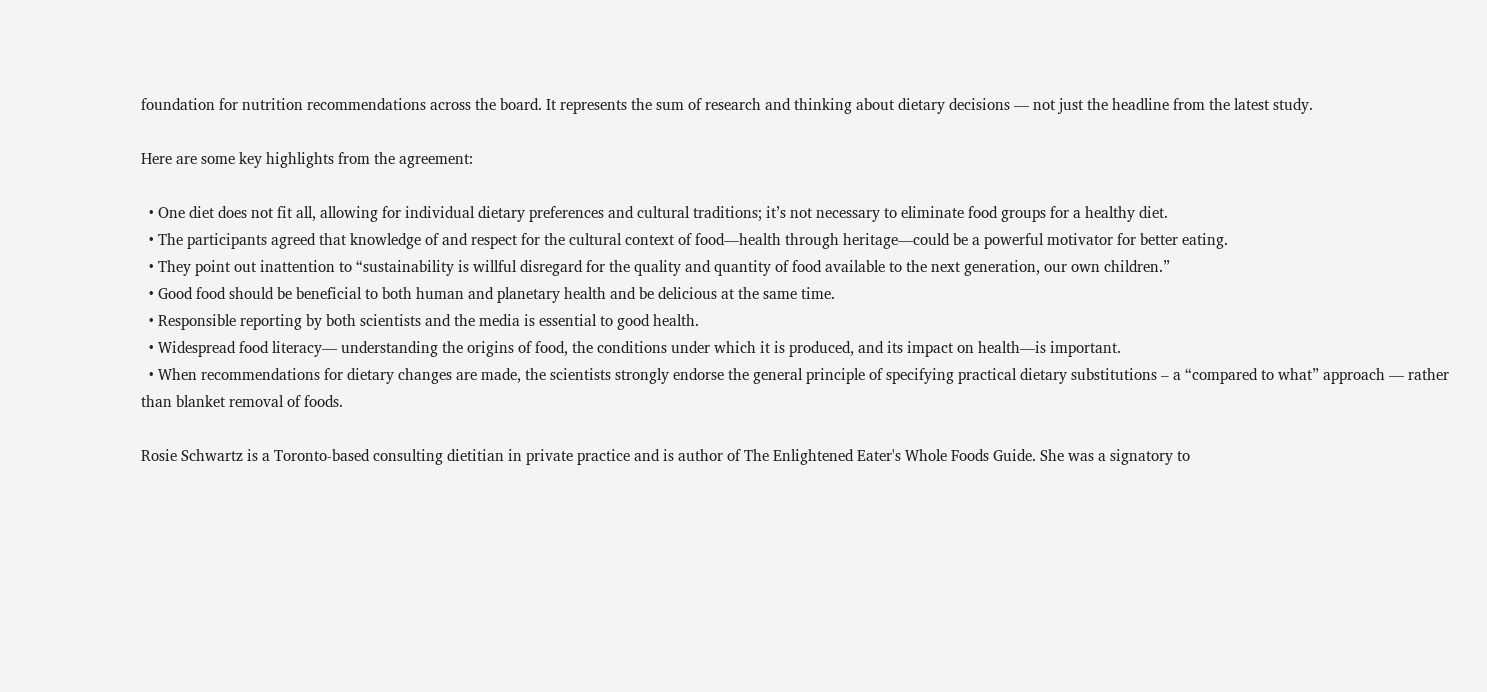foundation for nutrition recommendations across the board. It represents the sum of research and thinking about dietary decisions — not just the headline from the latest study.

Here are some key highlights from the agreement:

  • One diet does not fit all, allowing for individual dietary preferences and cultural traditions; it’s not necessary to eliminate food groups for a healthy diet.
  • The participants agreed that knowledge of and respect for the cultural context of food—health through heritage—could be a powerful motivator for better eating.
  • They point out inattention to “sustainability is willful disregard for the quality and quantity of food available to the next generation, our own children.”
  • Good food should be beneficial to both human and planetary health and be delicious at the same time.
  • Responsible reporting by both scientists and the media is essential to good health.
  • Widespread food literacy— understanding the origins of food, the conditions under which it is produced, and its impact on health—is important.
  • When recommendations for dietary changes are made, the scientists strongly endorse the general principle of specifying practical dietary substitutions – a “compared to what” approach — rather than blanket removal of foods.

Rosie Schwartz is a Toronto-based consulting dietitian in private practice and is author of The Enlightened Eater's Whole Foods Guide. She was a signatory to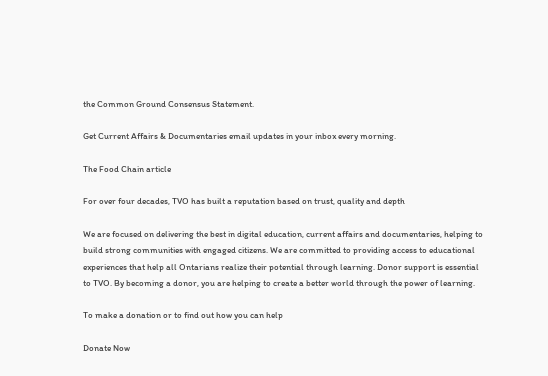the Common Ground Consensus Statement.

Get Current Affairs & Documentaries email updates in your inbox every morning.

The Food Chain article

For over four decades, TVO has built a reputation based on trust, quality and depth

We are focused on delivering the best in digital education, current affairs and documentaries, helping to build strong communities with engaged citizens. We are committed to providing access to educational experiences that help all Ontarians realize their potential through learning. Donor support is essential to TVO. By becoming a donor, you are helping to create a better world through the power of learning.

To make a donation or to find out how you can help

Donate Now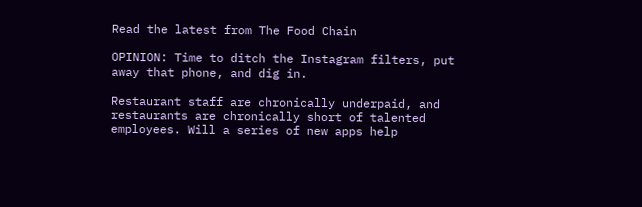Read the latest from The Food Chain

OPINION: Time to ditch the Instagram filters, put away that phone, and dig in.

Restaurant staff are chronically underpaid, and restaurants are chronically short of talented employees. Will a series of new apps help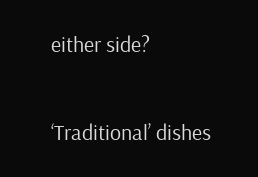either side?

‘Traditional’ dishes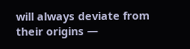will always deviate from their origins —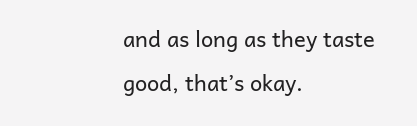and as long as they taste good, that’s okay.